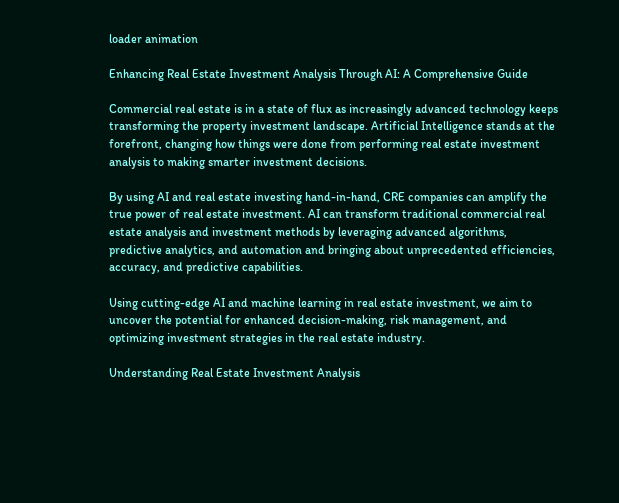loader animation

Enhancing Real Estate Investment Analysis Through AI: A Comprehensive Guide

Commercial real estate is in a state of flux as increasingly advanced technology keeps transforming the property investment landscape. Artificial Intelligence stands at the forefront, changing how things were done from performing real estate investment analysis to making smarter investment decisions.

By using AI and real estate investing hand-in-hand, CRE companies can amplify the true power of real estate investment. AI can transform traditional commercial real estate analysis and investment methods by leveraging advanced algorithms, predictive analytics, and automation and bringing about unprecedented efficiencies, accuracy, and predictive capabilities.

Using cutting-edge AI and machine learning in real estate investment, we aim to uncover the potential for enhanced decision-making, risk management, and optimizing investment strategies in the real estate industry.

Understanding Real Estate Investment Analysis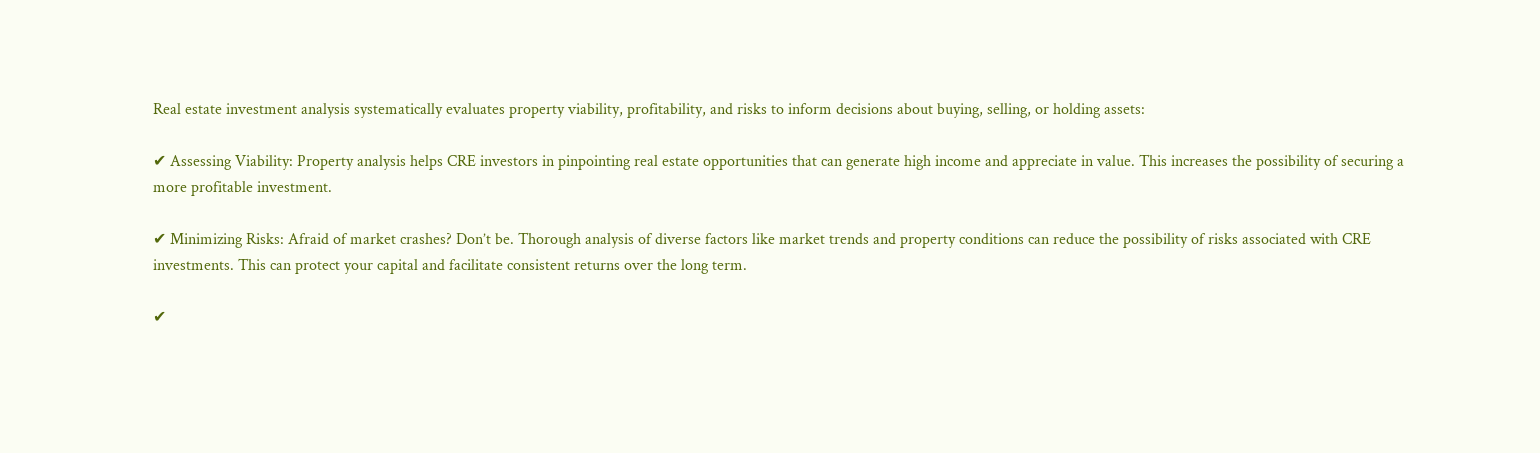Real estate investment analysis systematically evaluates property viability, profitability, and risks to inform decisions about buying, selling, or holding assets:

✔ Assessing Viability: Property analysis helps CRE investors in pinpointing real estate opportunities that can generate high income and appreciate in value. This increases the possibility of securing a more profitable investment.

✔ Minimizing Risks: Afraid of market crashes? Don’t be. Thorough analysis of diverse factors like market trends and property conditions can reduce the possibility of risks associated with CRE investments. This can protect your capital and facilitate consistent returns over the long term.

✔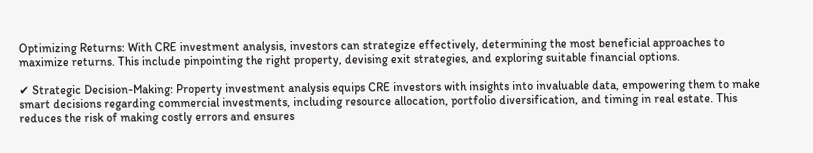Optimizing Returns: With CRE investment analysis, investors can strategize effectively, determining the most beneficial approaches to maximize returns. This include pinpointing the right property, devising exit strategies, and exploring suitable financial options.

✔ Strategic Decision-Making: Property investment analysis equips CRE investors with insights into invaluable data, empowering them to make smart decisions regarding commercial investments, including resource allocation, portfolio diversification, and timing in real estate. This reduces the risk of making costly errors and ensures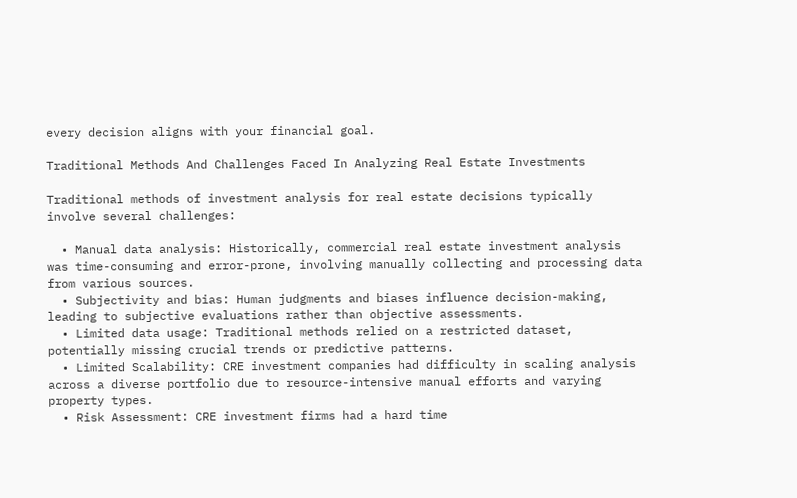every decision aligns with your financial goal.

Traditional Methods And Challenges Faced In Analyzing Real Estate Investments

Traditional methods of investment analysis for real estate decisions typically involve several challenges:

  • Manual data analysis: Historically, commercial real estate investment analysis was time-consuming and error-prone, involving manually collecting and processing data from various sources.
  • Subjectivity and bias: Human judgments and biases influence decision-making, leading to subjective evaluations rather than objective assessments.
  • Limited data usage: Traditional methods relied on a restricted dataset, potentially missing crucial trends or predictive patterns.
  • Limited Scalability: CRE investment companies had difficulty in scaling analysis across a diverse portfolio due to resource-intensive manual efforts and varying property types.
  • Risk Assessment: CRE investment firms had a hard time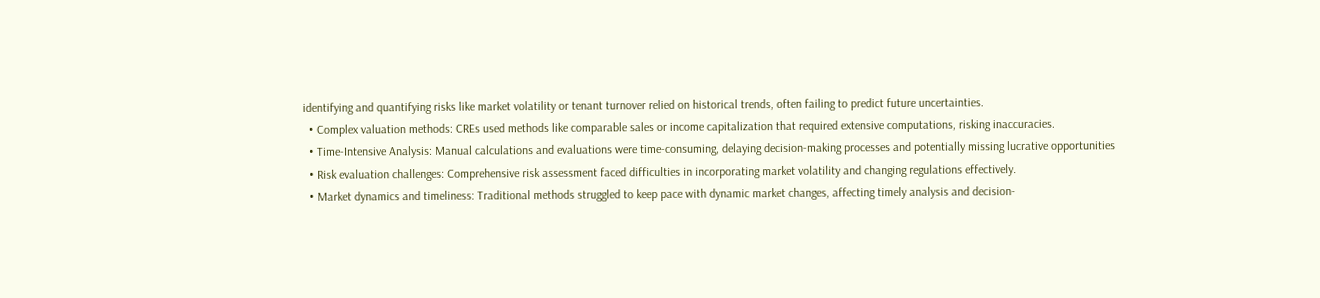identifying and quantifying risks like market volatility or tenant turnover relied on historical trends, often failing to predict future uncertainties.
  • Complex valuation methods: CREs used methods like comparable sales or income capitalization that required extensive computations, risking inaccuracies.
  • Time-Intensive Analysis: Manual calculations and evaluations were time-consuming, delaying decision-making processes and potentially missing lucrative opportunities
  • Risk evaluation challenges: Comprehensive risk assessment faced difficulties in incorporating market volatility and changing regulations effectively.
  • Market dynamics and timeliness: Traditional methods struggled to keep pace with dynamic market changes, affecting timely analysis and decision-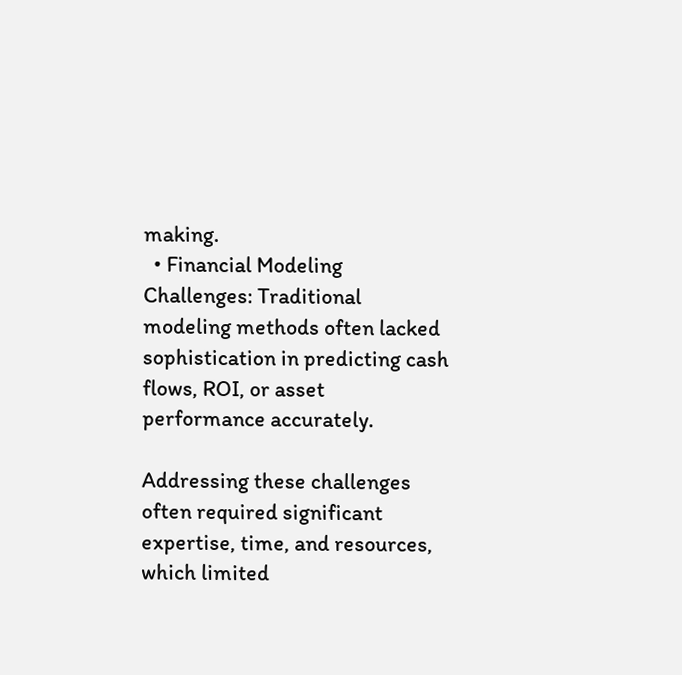making.
  • Financial Modeling Challenges: Traditional modeling methods often lacked sophistication in predicting cash flows, ROI, or asset performance accurately.

Addressing these challenges often required significant expertise, time, and resources, which limited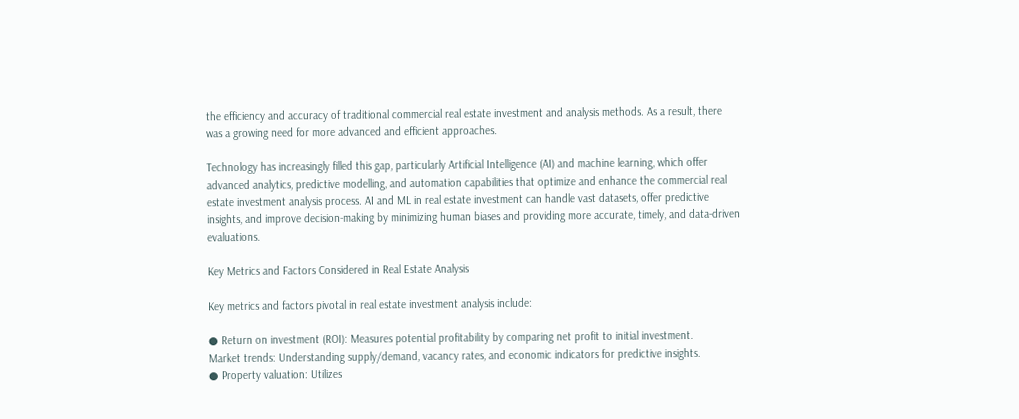the efficiency and accuracy of traditional commercial real estate investment and analysis methods. As a result, there was a growing need for more advanced and efficient approaches.

Technology has increasingly filled this gap, particularly Artificial Intelligence (AI) and machine learning, which offer advanced analytics, predictive modelling, and automation capabilities that optimize and enhance the commercial real estate investment analysis process. AI and ML in real estate investment can handle vast datasets, offer predictive insights, and improve decision-making by minimizing human biases and providing more accurate, timely, and data-driven evaluations.

Key Metrics and Factors Considered in Real Estate Analysis

Key metrics and factors pivotal in real estate investment analysis include:

● Return on investment (ROI): Measures potential profitability by comparing net profit to initial investment.
Market trends: Understanding supply/demand, vacancy rates, and economic indicators for predictive insights.
● Property valuation: Utilizes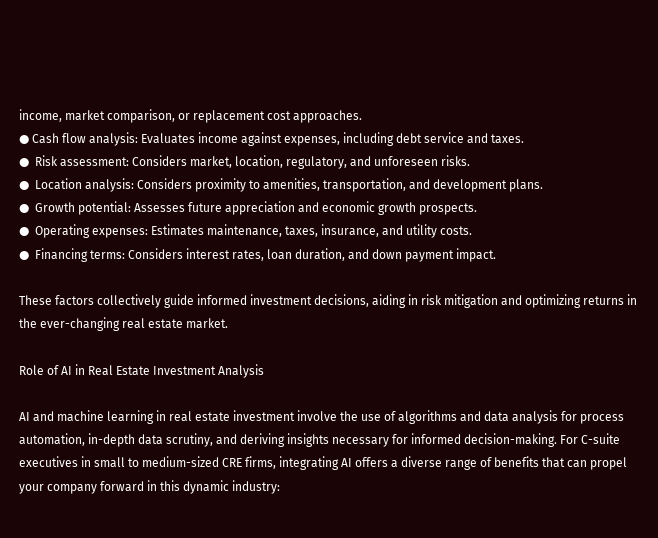income, market comparison, or replacement cost approaches.
● Cash flow analysis: Evaluates income against expenses, including debt service and taxes.
●  Risk assessment: Considers market, location, regulatory, and unforeseen risks.
●  Location analysis: Considers proximity to amenities, transportation, and development plans.
●  Growth potential: Assesses future appreciation and economic growth prospects.
●  Operating expenses: Estimates maintenance, taxes, insurance, and utility costs.
●  Financing terms: Considers interest rates, loan duration, and down payment impact.

These factors collectively guide informed investment decisions, aiding in risk mitigation and optimizing returns in the ever-changing real estate market.

Role of AI in Real Estate Investment Analysis

AI and machine learning in real estate investment involve the use of algorithms and data analysis for process automation, in-depth data scrutiny, and deriving insights necessary for informed decision-making. For C-suite executives in small to medium-sized CRE firms, integrating AI offers a diverse range of benefits that can propel your company forward in this dynamic industry: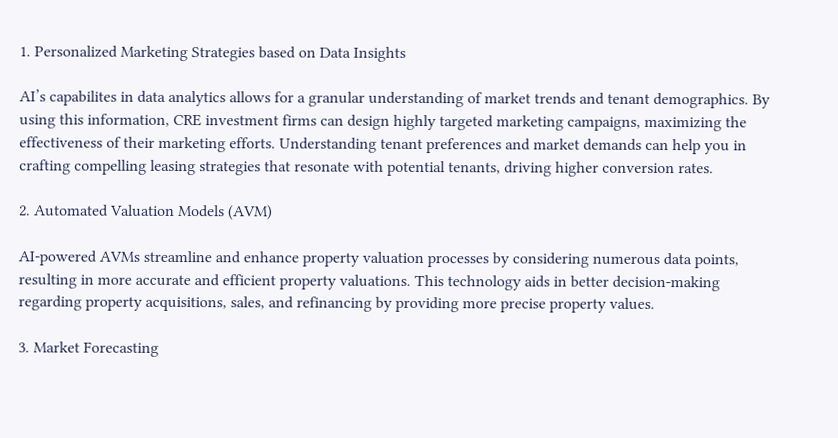1. Personalized Marketing Strategies based on Data Insights

AI’s capabilites in data analytics allows for a granular understanding of market trends and tenant demographics. By using this information, CRE investment firms can design highly targeted marketing campaigns, maximizing the effectiveness of their marketing efforts. Understanding tenant preferences and market demands can help you in crafting compelling leasing strategies that resonate with potential tenants, driving higher conversion rates.

2. Automated Valuation Models (AVM)

AI-powered AVMs streamline and enhance property valuation processes by considering numerous data points, resulting in more accurate and efficient property valuations. This technology aids in better decision-making regarding property acquisitions, sales, and refinancing by providing more precise property values.

3. Market Forecasting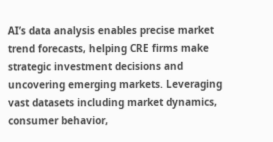AI’s data analysis enables precise market trend forecasts, helping CRE firms make strategic investment decisions and uncovering emerging markets. Leveraging vast datasets including market dynamics, consumer behavior,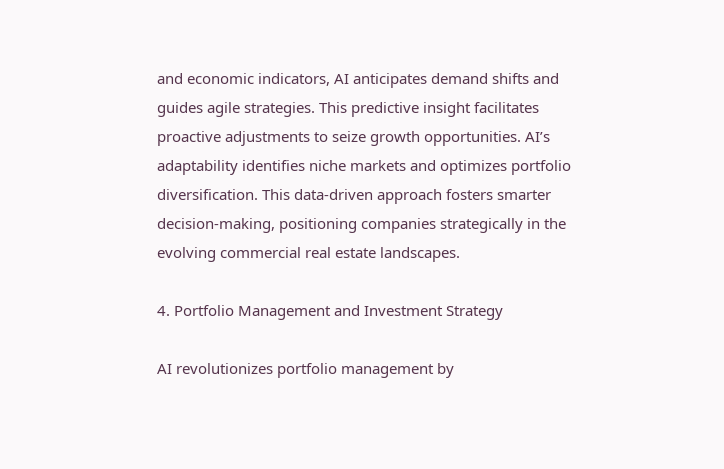and economic indicators, AI anticipates demand shifts and guides agile strategies. This predictive insight facilitates proactive adjustments to seize growth opportunities. AI’s adaptability identifies niche markets and optimizes portfolio diversification. This data-driven approach fosters smarter decision-making, positioning companies strategically in the evolving commercial real estate landscapes.

4. Portfolio Management and Investment Strategy

AI revolutionizes portfolio management by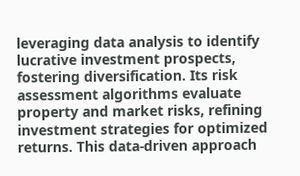leveraging data analysis to identify lucrative investment prospects, fostering diversification. Its risk assessment algorithms evaluate property and market risks, refining investment strategies for optimized returns. This data-driven approach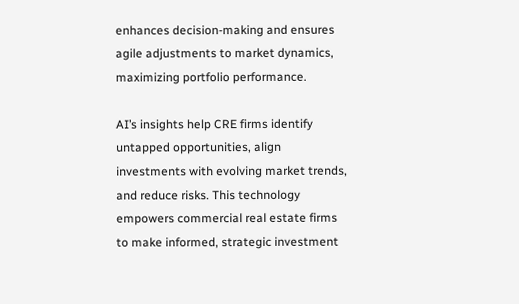enhances decision-making and ensures agile adjustments to market dynamics, maximizing portfolio performance.

AI’s insights help CRE firms identify untapped opportunities, align investments with evolving market trends, and reduce risks. This technology empowers commercial real estate firms to make informed, strategic investment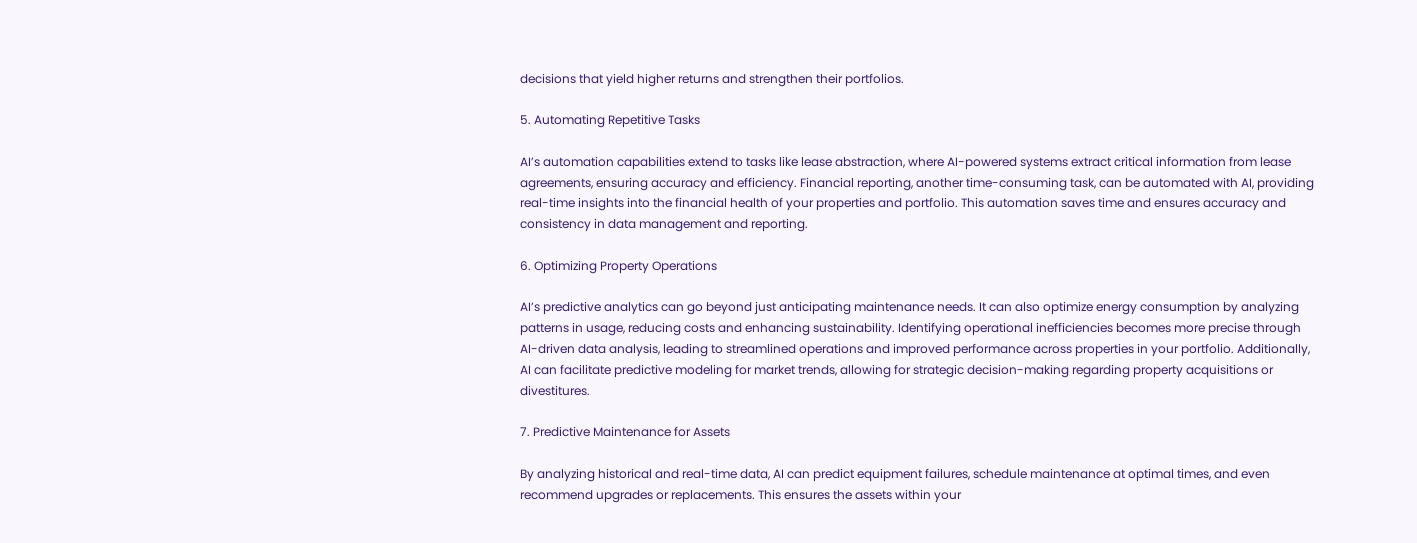decisions that yield higher returns and strengthen their portfolios.

5. Automating Repetitive Tasks

AI’s automation capabilities extend to tasks like lease abstraction, where AI-powered systems extract critical information from lease agreements, ensuring accuracy and efficiency. Financial reporting, another time-consuming task, can be automated with AI, providing real-time insights into the financial health of your properties and portfolio. This automation saves time and ensures accuracy and consistency in data management and reporting.

6. Optimizing Property Operations

AI’s predictive analytics can go beyond just anticipating maintenance needs. It can also optimize energy consumption by analyzing patterns in usage, reducing costs and enhancing sustainability. Identifying operational inefficiencies becomes more precise through AI-driven data analysis, leading to streamlined operations and improved performance across properties in your portfolio. Additionally, AI can facilitate predictive modeling for market trends, allowing for strategic decision-making regarding property acquisitions or divestitures.

7. Predictive Maintenance for Assets

By analyzing historical and real-time data, AI can predict equipment failures, schedule maintenance at optimal times, and even recommend upgrades or replacements. This ensures the assets within your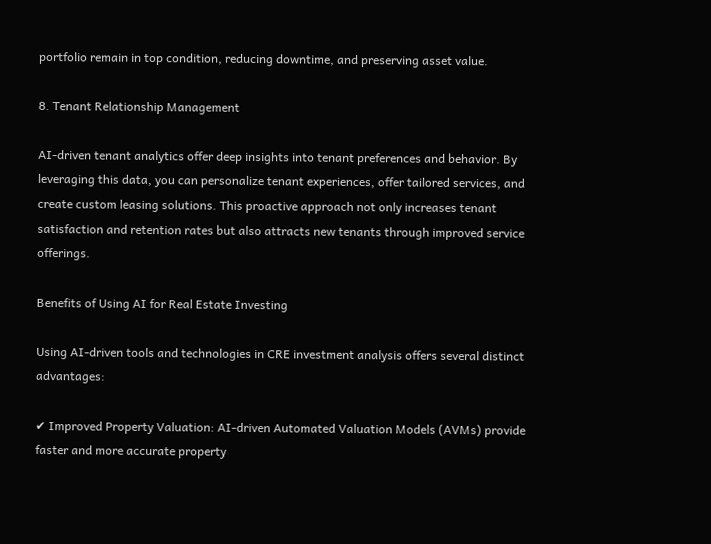portfolio remain in top condition, reducing downtime, and preserving asset value.

8. Tenant Relationship Management

AI-driven tenant analytics offer deep insights into tenant preferences and behavior. By leveraging this data, you can personalize tenant experiences, offer tailored services, and create custom leasing solutions. This proactive approach not only increases tenant satisfaction and retention rates but also attracts new tenants through improved service offerings.

Benefits of Using AI for Real Estate Investing

Using AI-driven tools and technologies in CRE investment analysis offers several distinct advantages:

✔ Improved Property Valuation: AI-driven Automated Valuation Models (AVMs) provide faster and more accurate property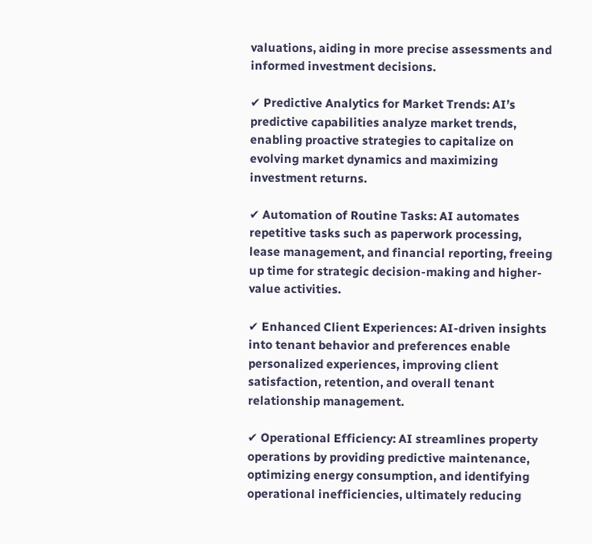valuations, aiding in more precise assessments and informed investment decisions.

✔ Predictive Analytics for Market Trends: AI’s predictive capabilities analyze market trends, enabling proactive strategies to capitalize on evolving market dynamics and maximizing investment returns.

✔ Automation of Routine Tasks: AI automates repetitive tasks such as paperwork processing, lease management, and financial reporting, freeing up time for strategic decision-making and higher-value activities.

✔ Enhanced Client Experiences: AI-driven insights into tenant behavior and preferences enable personalized experiences, improving client satisfaction, retention, and overall tenant relationship management.

✔ Operational Efficiency: AI streamlines property operations by providing predictive maintenance, optimizing energy consumption, and identifying operational inefficiencies, ultimately reducing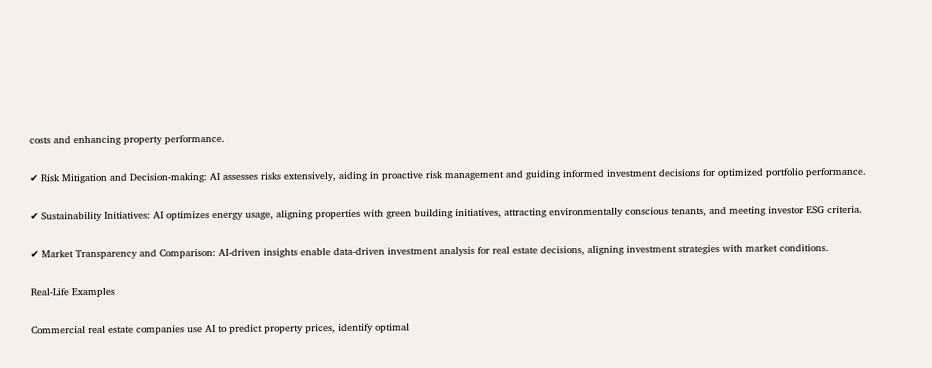costs and enhancing property performance.

✔ Risk Mitigation and Decision-making: AI assesses risks extensively, aiding in proactive risk management and guiding informed investment decisions for optimized portfolio performance.

✔ Sustainability Initiatives: AI optimizes energy usage, aligning properties with green building initiatives, attracting environmentally conscious tenants, and meeting investor ESG criteria.

✔ Market Transparency and Comparison: AI-driven insights enable data-driven investment analysis for real estate decisions, aligning investment strategies with market conditions.

Real-Life Examples

Commercial real estate companies use AI to predict property prices, identify optimal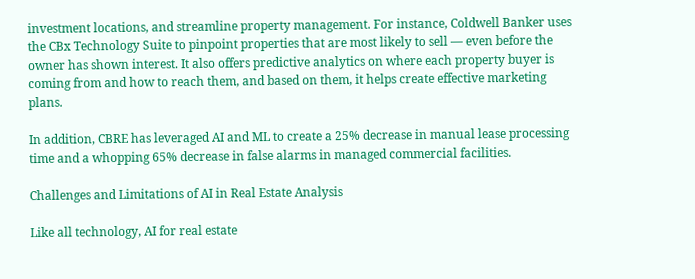investment locations, and streamline property management. For instance, Coldwell Banker uses the CBx Technology Suite to pinpoint properties that are most likely to sell — even before the owner has shown interest. It also offers predictive analytics on where each property buyer is coming from and how to reach them, and based on them, it helps create effective marketing plans.

In addition, CBRE has leveraged AI and ML to create a 25% decrease in manual lease processing time and a whopping 65% decrease in false alarms in managed commercial facilities.

Challenges and Limitations of AI in Real Estate Analysis

Like all technology, AI for real estate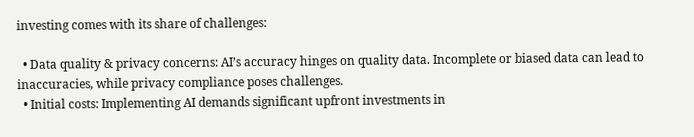investing comes with its share of challenges:

  • Data quality & privacy concerns: AI’s accuracy hinges on quality data. Incomplete or biased data can lead to inaccuracies, while privacy compliance poses challenges.
  • Initial costs: Implementing AI demands significant upfront investments in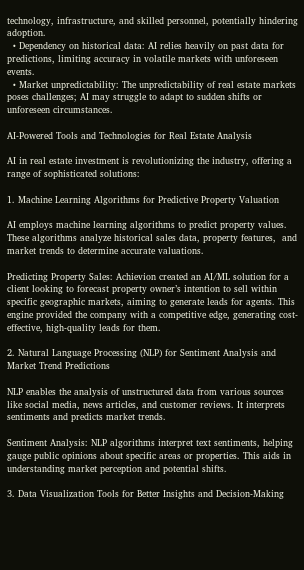technology, infrastructure, and skilled personnel, potentially hindering adoption.
  • Dependency on historical data: AI relies heavily on past data for predictions, limiting accuracy in volatile markets with unforeseen events.
  • Market unpredictability: The unpredictability of real estate markets poses challenges; AI may struggle to adapt to sudden shifts or unforeseen circumstances.

AI-Powered Tools and Technologies for Real Estate Analysis

AI in real estate investment is revolutionizing the industry, offering a range of sophisticated solutions:

1. Machine Learning Algorithms for Predictive Property Valuation

AI employs machine learning algorithms to predict property values. These algorithms analyze historical sales data, property features,  and market trends to determine accurate valuations.

Predicting Property Sales: Achievion created an AI/ML solution for a client looking to forecast property owner’s intention to sell within specific geographic markets, aiming to generate leads for agents. This engine provided the company with a competitive edge, generating cost-effective, high-quality leads for them.

2. Natural Language Processing (NLP) for Sentiment Analysis and Market Trend Predictions

NLP enables the analysis of unstructured data from various sources like social media, news articles, and customer reviews. It interprets sentiments and predicts market trends.

Sentiment Analysis: NLP algorithms interpret text sentiments, helping gauge public opinions about specific areas or properties. This aids in understanding market perception and potential shifts.

3. Data Visualization Tools for Better Insights and Decision-Making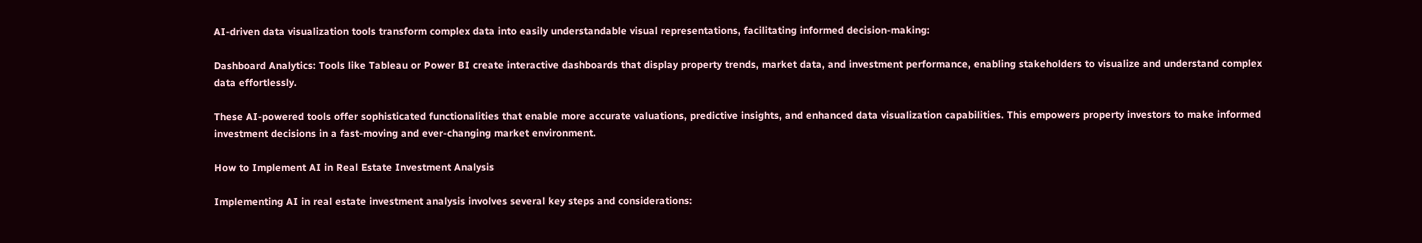AI-driven data visualization tools transform complex data into easily understandable visual representations, facilitating informed decision-making:

Dashboard Analytics: Tools like Tableau or Power BI create interactive dashboards that display property trends, market data, and investment performance, enabling stakeholders to visualize and understand complex data effortlessly.

These AI-powered tools offer sophisticated functionalities that enable more accurate valuations, predictive insights, and enhanced data visualization capabilities. This empowers property investors to make informed investment decisions in a fast-moving and ever-changing market environment.

How to Implement AI in Real Estate Investment Analysis

Implementing AI in real estate investment analysis involves several key steps and considerations: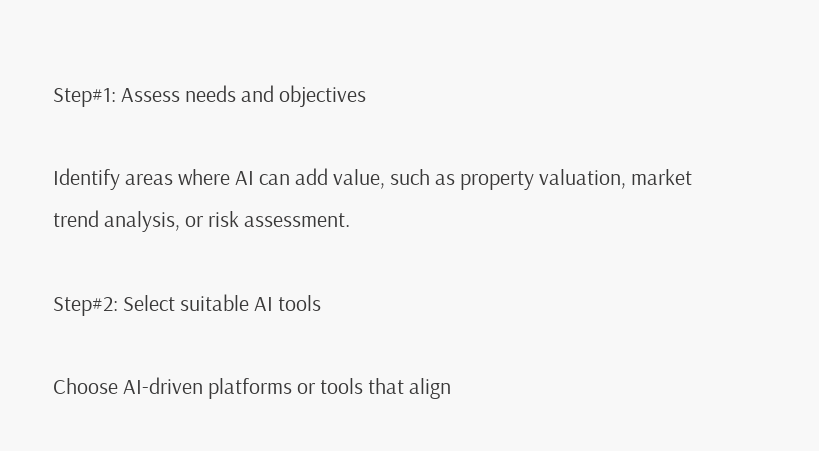Step#1: Assess needs and objectives

Identify areas where AI can add value, such as property valuation, market trend analysis, or risk assessment.

Step#2: Select suitable AI tools

Choose AI-driven platforms or tools that align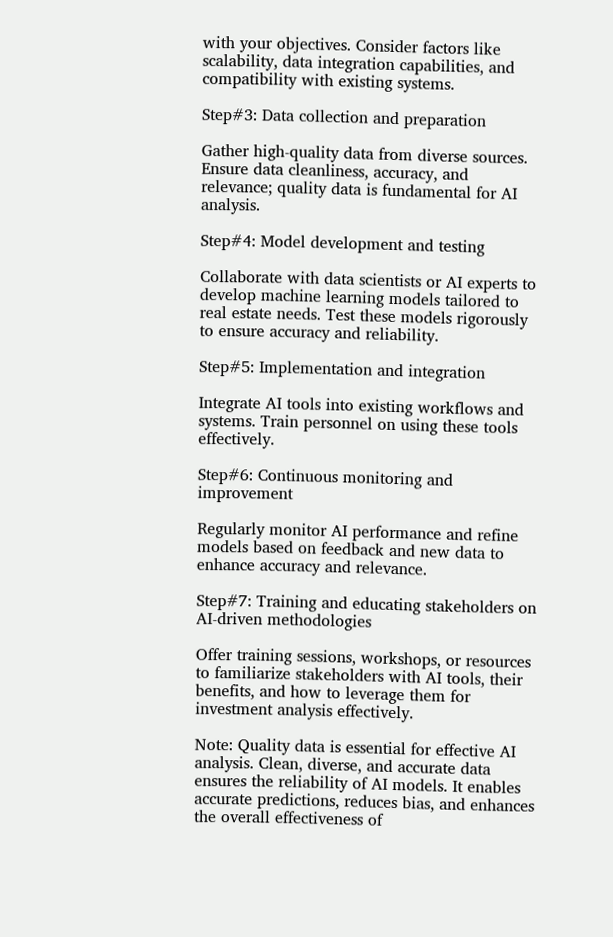with your objectives. Consider factors like scalability, data integration capabilities, and compatibility with existing systems.

Step#3: Data collection and preparation

Gather high-quality data from diverse sources. Ensure data cleanliness, accuracy, and relevance; quality data is fundamental for AI analysis.

Step#4: Model development and testing

Collaborate with data scientists or AI experts to develop machine learning models tailored to real estate needs. Test these models rigorously to ensure accuracy and reliability.

Step#5: Implementation and integration

Integrate AI tools into existing workflows and systems. Train personnel on using these tools effectively.

Step#6: Continuous monitoring and improvement

Regularly monitor AI performance and refine models based on feedback and new data to enhance accuracy and relevance.

Step#7: Training and educating stakeholders on AI-driven methodologies

Offer training sessions, workshops, or resources to familiarize stakeholders with AI tools, their benefits, and how to leverage them for investment analysis effectively.

Note: Quality data is essential for effective AI analysis. Clean, diverse, and accurate data ensures the reliability of AI models. It enables accurate predictions, reduces bias, and enhances the overall effectiveness of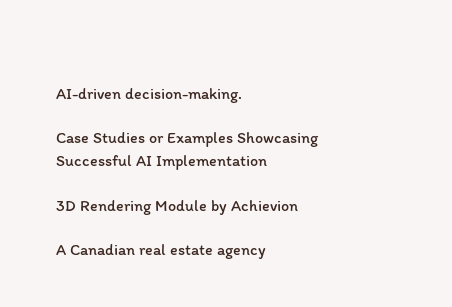AI-driven decision-making.

Case Studies or Examples Showcasing Successful AI Implementation

3D Rendering Module by Achievion

A Canadian real estate agency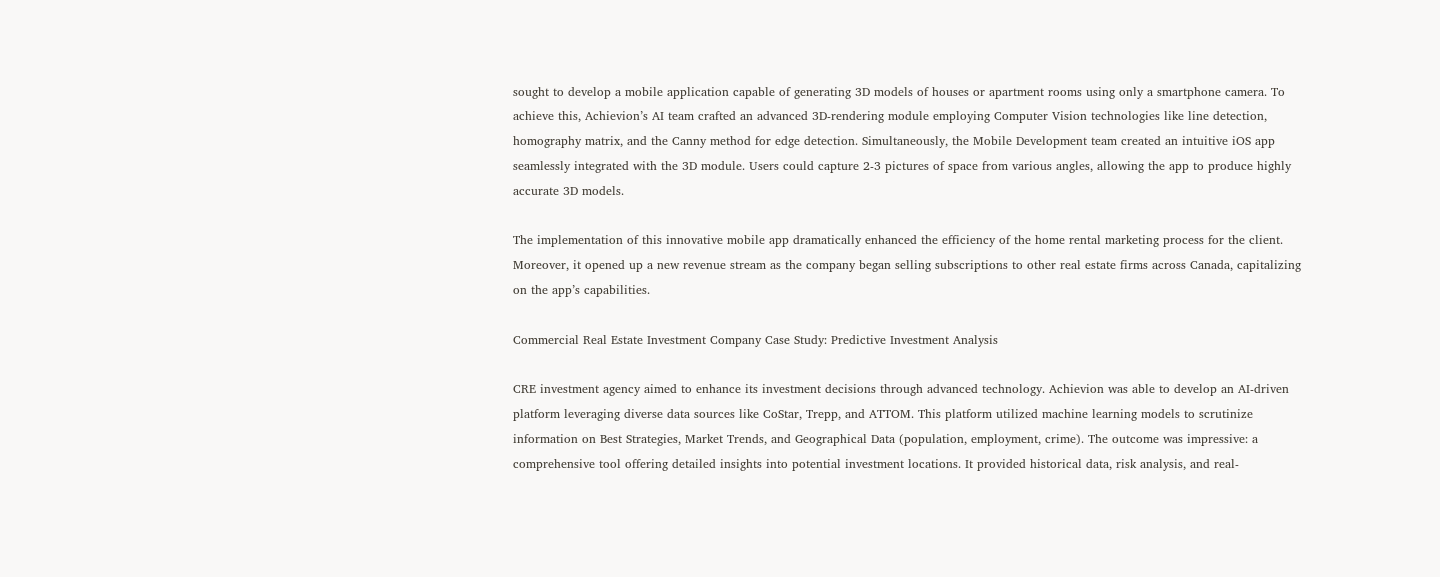sought to develop a mobile application capable of generating 3D models of houses or apartment rooms using only a smartphone camera. To achieve this, Achievion’s AI team crafted an advanced 3D-rendering module employing Computer Vision technologies like line detection, homography matrix, and the Canny method for edge detection. Simultaneously, the Mobile Development team created an intuitive iOS app seamlessly integrated with the 3D module. Users could capture 2-3 pictures of space from various angles, allowing the app to produce highly accurate 3D models.

The implementation of this innovative mobile app dramatically enhanced the efficiency of the home rental marketing process for the client. Moreover, it opened up a new revenue stream as the company began selling subscriptions to other real estate firms across Canada, capitalizing on the app’s capabilities.

Commercial Real Estate Investment Company Case Study: Predictive Investment Analysis

CRE investment agency aimed to enhance its investment decisions through advanced technology. Achievion was able to develop an AI-driven platform leveraging diverse data sources like CoStar, Trepp, and ATTOM. This platform utilized machine learning models to scrutinize information on Best Strategies, Market Trends, and Geographical Data (population, employment, crime). The outcome was impressive: a comprehensive tool offering detailed insights into potential investment locations. It provided historical data, risk analysis, and real-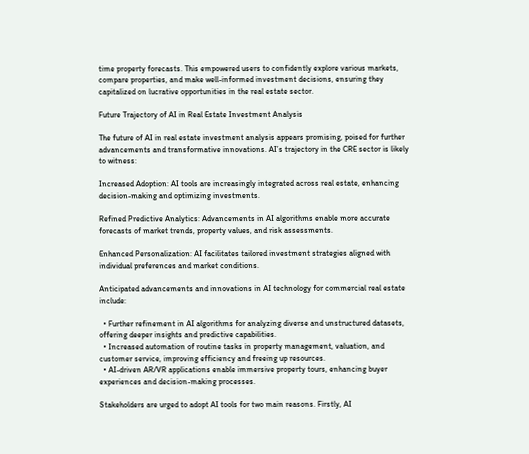time property forecasts. This empowered users to confidently explore various markets, compare properties, and make well-informed investment decisions, ensuring they capitalized on lucrative opportunities in the real estate sector.

Future Trajectory of AI in Real Estate Investment Analysis

The future of AI in real estate investment analysis appears promising, poised for further advancements and transformative innovations. AI’s trajectory in the CRE sector is likely to witness:

Increased Adoption: AI tools are increasingly integrated across real estate, enhancing decision-making and optimizing investments.

Refined Predictive Analytics: Advancements in AI algorithms enable more accurate forecasts of market trends, property values, and risk assessments.

Enhanced Personalization: AI facilitates tailored investment strategies aligned with individual preferences and market conditions.

Anticipated advancements and innovations in AI technology for commercial real estate include:

  • Further refinement in AI algorithms for analyzing diverse and unstructured datasets, offering deeper insights and predictive capabilities.
  • Increased automation of routine tasks in property management, valuation, and customer service, improving efficiency and freeing up resources.
  • AI-driven AR/VR applications enable immersive property tours, enhancing buyer experiences and decision-making processes.

Stakeholders are urged to adopt AI tools for two main reasons. Firstly, AI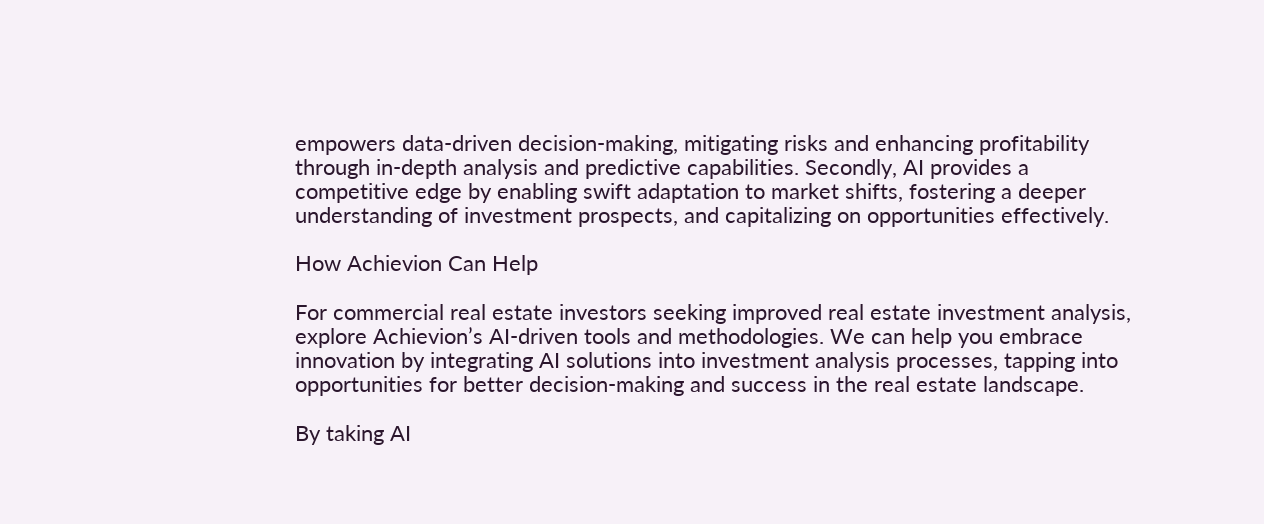empowers data-driven decision-making, mitigating risks and enhancing profitability through in-depth analysis and predictive capabilities. Secondly, AI provides a competitive edge by enabling swift adaptation to market shifts, fostering a deeper understanding of investment prospects, and capitalizing on opportunities effectively.

How Achievion Can Help

For commercial real estate investors seeking improved real estate investment analysis, explore Achievion’s AI-driven tools and methodologies. We can help you embrace innovation by integrating AI solutions into investment analysis processes, tapping into opportunities for better decision-making and success in the real estate landscape.

By taking AI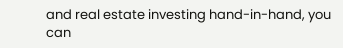and real estate investing hand-in-hand, you can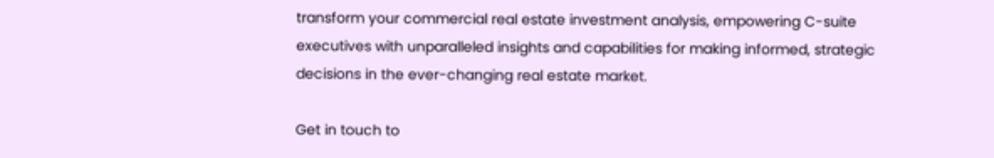transform your commercial real estate investment analysis, empowering C-suite executives with unparalleled insights and capabilities for making informed, strategic decisions in the ever-changing real estate market.

Get in touch to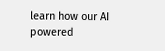learn how our AI powered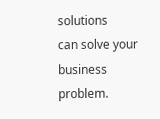solutions
can solve your business problem.